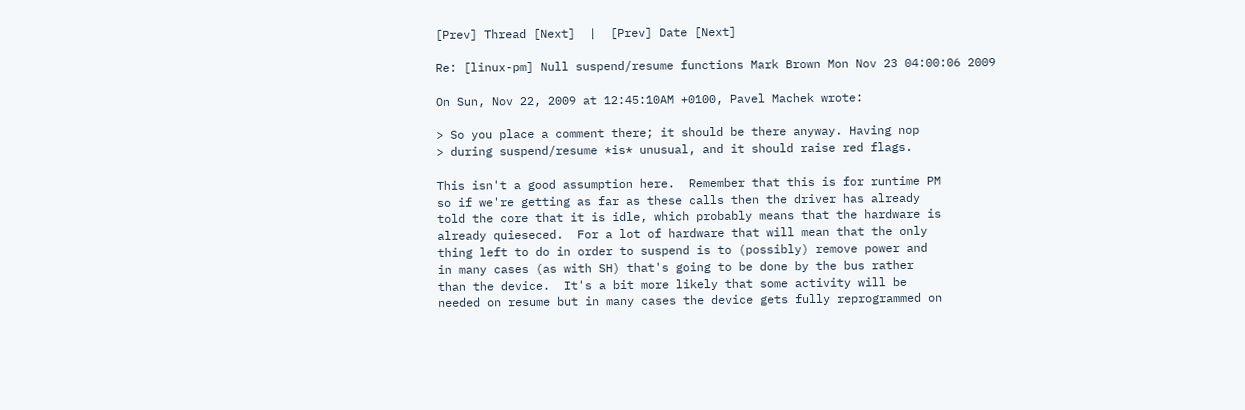[Prev] Thread [Next]  |  [Prev] Date [Next]

Re: [linux-pm] Null suspend/resume functions Mark Brown Mon Nov 23 04:00:06 2009

On Sun, Nov 22, 2009 at 12:45:10AM +0100, Pavel Machek wrote:

> So you place a comment there; it should be there anyway. Having nop
> during suspend/resume *is* unusual, and it should raise red flags.

This isn't a good assumption here.  Remember that this is for runtime PM
so if we're getting as far as these calls then the driver has already
told the core that it is idle, which probably means that the hardware is
already quieseced.  For a lot of hardware that will mean that the only
thing left to do in order to suspend is to (possibly) remove power and
in many cases (as with SH) that's going to be done by the bus rather
than the device.  It's a bit more likely that some activity will be
needed on resume but in many cases the device gets fully reprogrammed on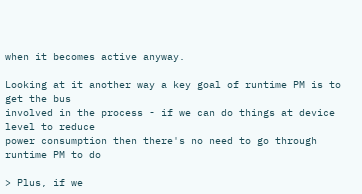when it becomes active anyway.

Looking at it another way a key goal of runtime PM is to get the bus
involved in the process - if we can do things at device level to reduce
power consumption then there's no need to go through runtime PM to do

> Plus, if we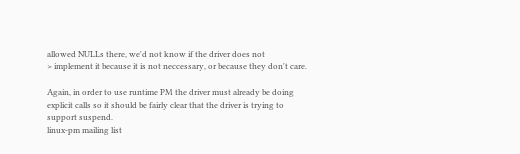allowed NULLs there, we'd not know if the driver does not
> implement it because it is not neccessary, or because they don't care.

Again, in order to use runtime PM the driver must already be doing
explicit calls so it should be fairly clear that the driver is trying to
support suspend.
linux-pm mailing list